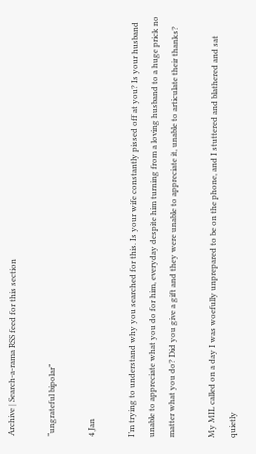Archive | Search-a-rama RSS feed for this section

“ungrateful bipolar”

4 Jan

I’m trying to understand why you searched for this. Is your wife constantly pissed off at you? Is your husband unable to appreciate what you do for him, everyday despite him turning from a loving husband to a huge prick no matter what you do? Did you give a gift and they were unable to appreciate it, unable to articulate their thanks?

My MIL called on a day I was woefully unprepared to be on the phone, and I stuttered and blathered and sat quietly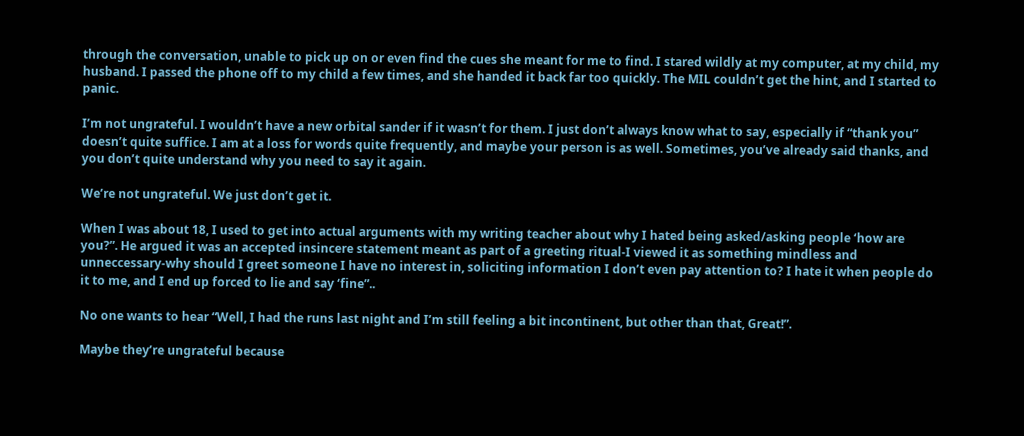through the conversation, unable to pick up on or even find the cues she meant for me to find. I stared wildly at my computer, at my child, my husband. I passed the phone off to my child a few times, and she handed it back far too quickly. The MIL couldn’t get the hint, and I started to panic.

I’m not ungrateful. I wouldn’t have a new orbital sander if it wasn’t for them. I just don’t always know what to say, especially if “thank you” doesn’t quite suffice. I am at a loss for words quite frequently, and maybe your person is as well. Sometimes, you’ve already said thanks, and you don’t quite understand why you need to say it again.

We’re not ungrateful. We just don’t get it.

When I was about 18, I used to get into actual arguments with my writing teacher about why I hated being asked/asking people ‘how are you?”. He argued it was an accepted insincere statement meant as part of a greeting ritual-I viewed it as something mindless and unneccessary-why should I greet someone I have no interest in, soliciting information I don’t even pay attention to? I hate it when people do it to me, and I end up forced to lie and say ‘fine”..

No one wants to hear “Well, I had the runs last night and I’m still feeling a bit incontinent, but other than that, Great!”.

Maybe they’re ungrateful because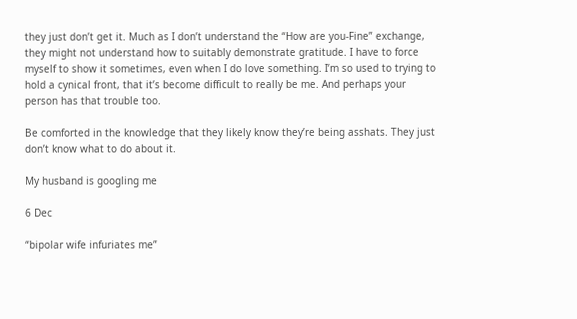they just don’t get it. Much as I don’t understand the “How are you-Fine” exchange, they might not understand how to suitably demonstrate gratitude. I have to force myself to show it sometimes, even when I do love something. I’m so used to trying to hold a cynical front, that it’s become difficult to really be me. And perhaps your person has that trouble too.

Be comforted in the knowledge that they likely know they’re being asshats. They just don’t know what to do about it.

My husband is googling me

6 Dec

“bipolar wife infuriates me”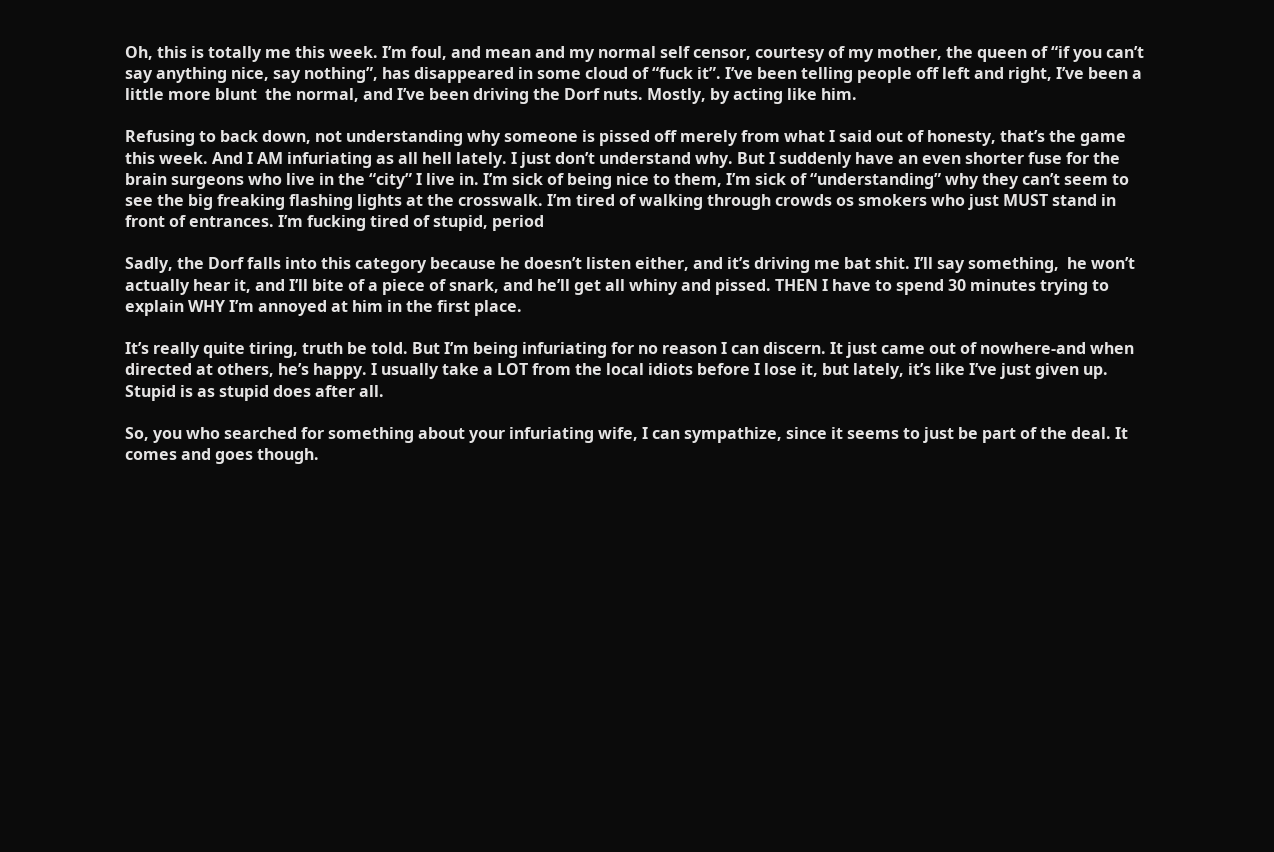Oh, this is totally me this week. I’m foul, and mean and my normal self censor, courtesy of my mother, the queen of “if you can’t say anything nice, say nothing”, has disappeared in some cloud of “fuck it”. I’ve been telling people off left and right, I’ve been a little more blunt  the normal, and I’ve been driving the Dorf nuts. Mostly, by acting like him.

Refusing to back down, not understanding why someone is pissed off merely from what I said out of honesty, that’s the game this week. And I AM infuriating as all hell lately. I just don’t understand why. But I suddenly have an even shorter fuse for the brain surgeons who live in the “city” I live in. I’m sick of being nice to them, I’m sick of “understanding” why they can’t seem to see the big freaking flashing lights at the crosswalk. I’m tired of walking through crowds os smokers who just MUST stand in front of entrances. I’m fucking tired of stupid, period

Sadly, the Dorf falls into this category because he doesn’t listen either, and it’s driving me bat shit. I’ll say something,  he won’t actually hear it, and I’ll bite of a piece of snark, and he’ll get all whiny and pissed. THEN I have to spend 30 minutes trying to explain WHY I’m annoyed at him in the first place.

It’s really quite tiring, truth be told. But I’m being infuriating for no reason I can discern. It just came out of nowhere-and when directed at others, he’s happy. I usually take a LOT from the local idiots before I lose it, but lately, it’s like I’ve just given up. Stupid is as stupid does after all.

So, you who searched for something about your infuriating wife, I can sympathize, since it seems to just be part of the deal. It comes and goes though.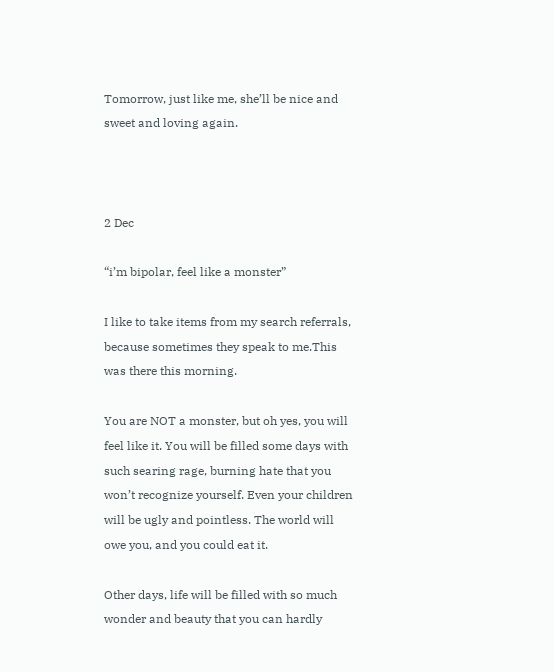Tomorrow, just like me, she’ll be nice and sweet and loving again.



2 Dec

“i’m bipolar, feel like a monster”

I like to take items from my search referrals, because sometimes they speak to me.This was there this morning.

You are NOT a monster, but oh yes, you will feel like it. You will be filled some days with such searing rage, burning hate that you won’t recognize yourself. Even your children will be ugly and pointless. The world will owe you, and you could eat it.

Other days, life will be filled with so much wonder and beauty that you can hardly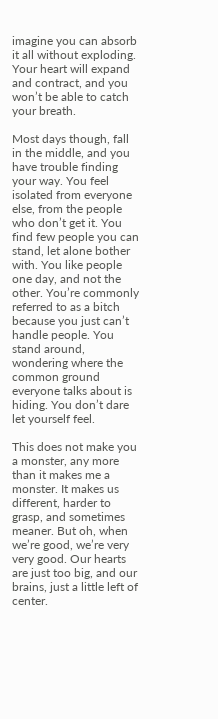imagine you can absorb it all without exploding. Your heart will expand and contract, and you won’t be able to catch your breath.

Most days though, fall in the middle, and you have trouble finding your way. You feel isolated from everyone else, from the people who don’t get it. You find few people you can stand, let alone bother with. You like people one day, and not the other. You’re commonly referred to as a bitch because you just can’t handle people. You stand around, wondering where the common ground everyone talks about is hiding. You don’t dare let yourself feel.

This does not make you a monster, any more than it makes me a monster. It makes us different, harder to grasp, and sometimes meaner. But oh, when we’re good, we’re very very good. Our hearts are just too big, and our brains, just a little left of center.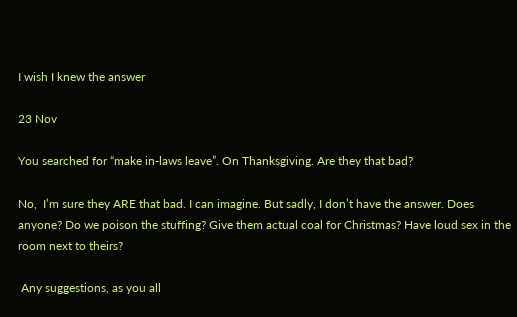I wish I knew the answer

23 Nov

You searched for “make in-laws leave”. On Thanksgiving. Are they that bad?

No,  I’m sure they ARE that bad. I can imagine. But sadly, I don’t have the answer. Does anyone? Do we poison the stuffing? Give them actual coal for Christmas? Have loud sex in the room next to theirs?

 Any suggestions, as you all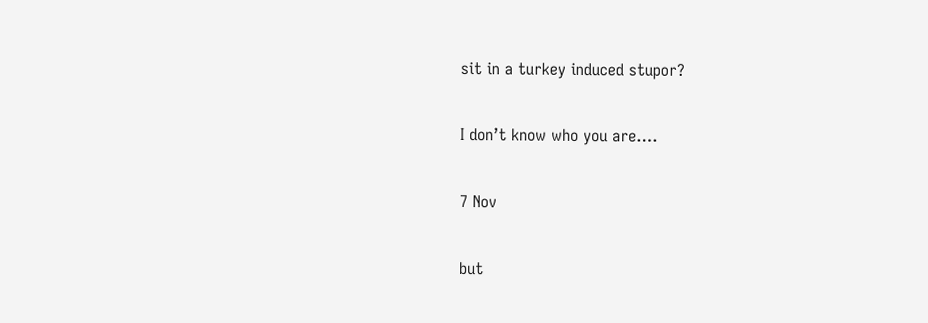sit in a turkey induced stupor?

I don’t know who you are….

7 Nov

but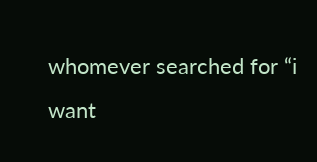whomever searched for “i want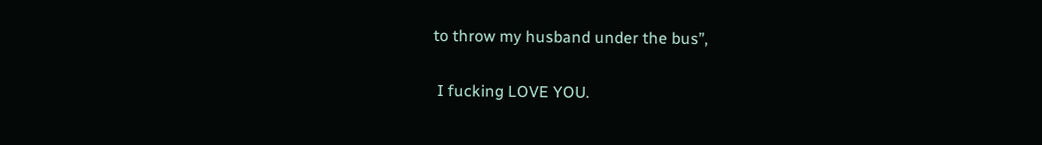to throw my husband under the bus”,

 I fucking LOVE YOU.